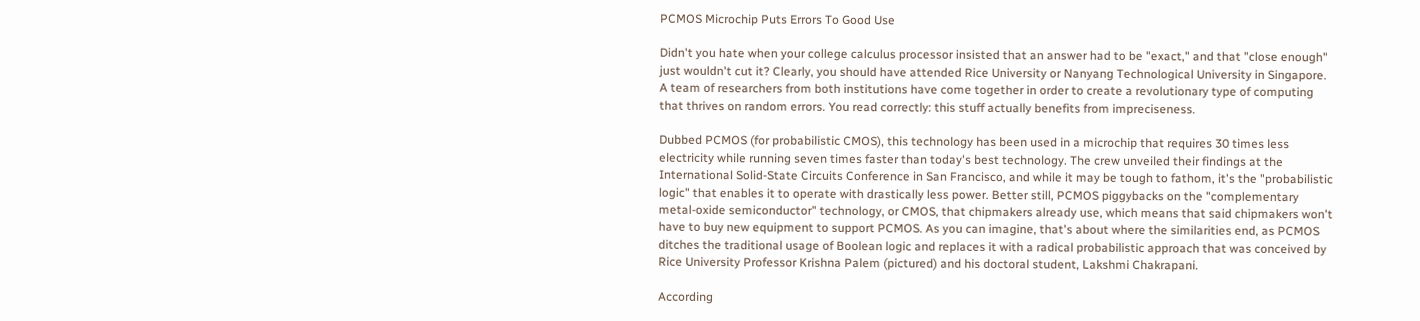PCMOS Microchip Puts Errors To Good Use

Didn't you hate when your college calculus processor insisted that an answer had to be "exact," and that "close enough" just wouldn't cut it? Clearly, you should have attended Rice University or Nanyang Technological University in Singapore. A team of researchers from both institutions have come together in order to create a revolutionary type of computing that thrives on random errors. You read correctly: this stuff actually benefits from impreciseness.

Dubbed PCMOS (for probabilistic CMOS), this technology has been used in a microchip that requires 30 times less electricity while running seven times faster than today's best technology. The crew unveiled their findings at the International Solid-State Circuits Conference in San Francisco, and while it may be tough to fathom, it's the "probabilistic logic" that enables it to operate with drastically less power. Better still, PCMOS piggybacks on the "complementary metal-oxide semiconductor" technology, or CMOS, that chipmakers already use, which means that said chipmakers won't have to buy new equipment to support PCMOS. As you can imagine, that's about where the similarities end, as PCMOS ditches the traditional usage of Boolean logic and replaces it with a radical probabilistic approach that was conceived by Rice University Professor Krishna Palem (pictured) and his doctoral student, Lakshmi Chakrapani.

According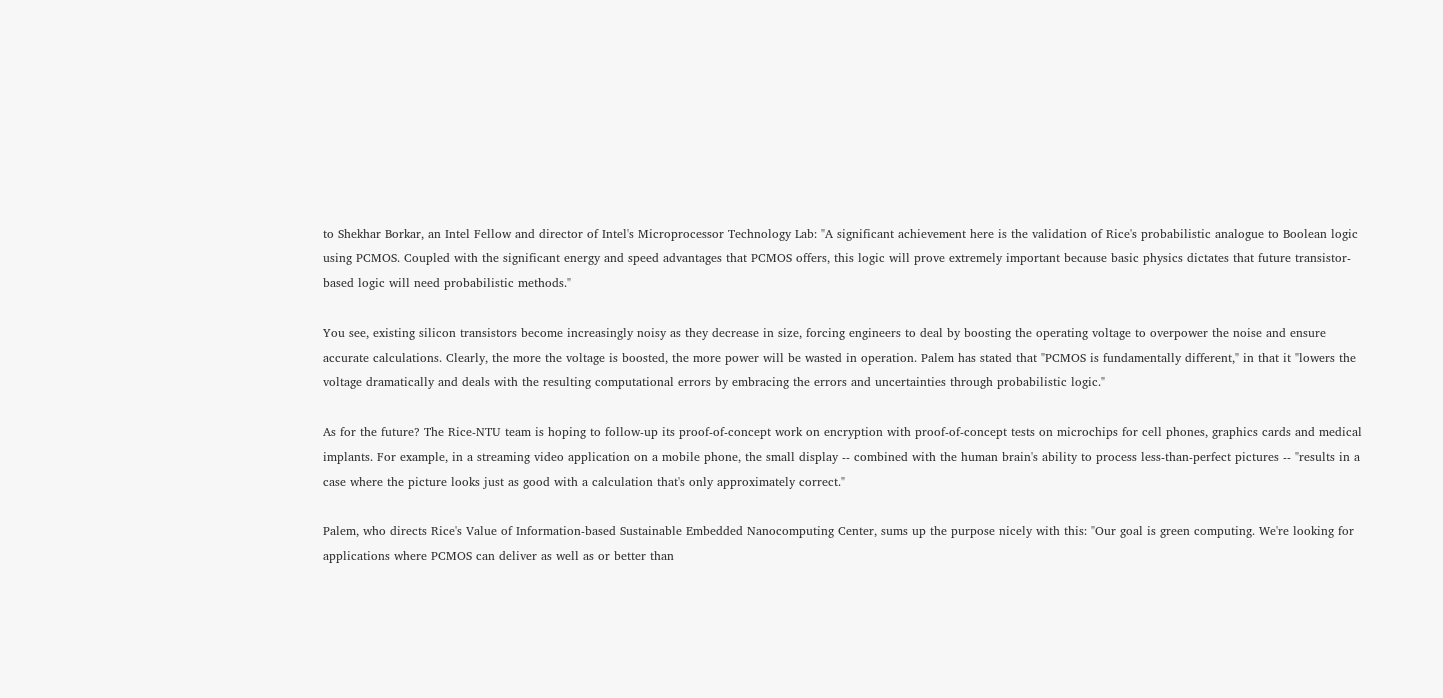to Shekhar Borkar, an Intel Fellow and director of Intel's Microprocessor Technology Lab: "A significant achievement here is the validation of Rice's probabilistic analogue to Boolean logic using PCMOS. Coupled with the significant energy and speed advantages that PCMOS offers, this logic will prove extremely important because basic physics dictates that future transistor-based logic will need probabilistic methods."

You see, existing silicon transistors become increasingly noisy as they decrease in size, forcing engineers to deal by boosting the operating voltage to overpower the noise and ensure accurate calculations. Clearly, the more the voltage is boosted, the more power will be wasted in operation. Palem has stated that "PCMOS is fundamentally different," in that it "lowers the voltage dramatically and deals with the resulting computational errors by embracing the errors and uncertainties through probabilistic logic."

As for the future? The Rice-NTU team is hoping to follow-up its proof-of-concept work on encryption with proof-of-concept tests on microchips for cell phones, graphics cards and medical implants. For example, in a streaming video application on a mobile phone, the small display -- combined with the human brain's ability to process less-than-perfect pictures -- "results in a case where the picture looks just as good with a calculation that's only approximately correct."

Palem, who directs Rice's Value of Information-based Sustainable Embedded Nanocomputing Center, sums up the purpose nicely with this: "Our goal is green computing. We're looking for applications where PCMOS can deliver as well as or better than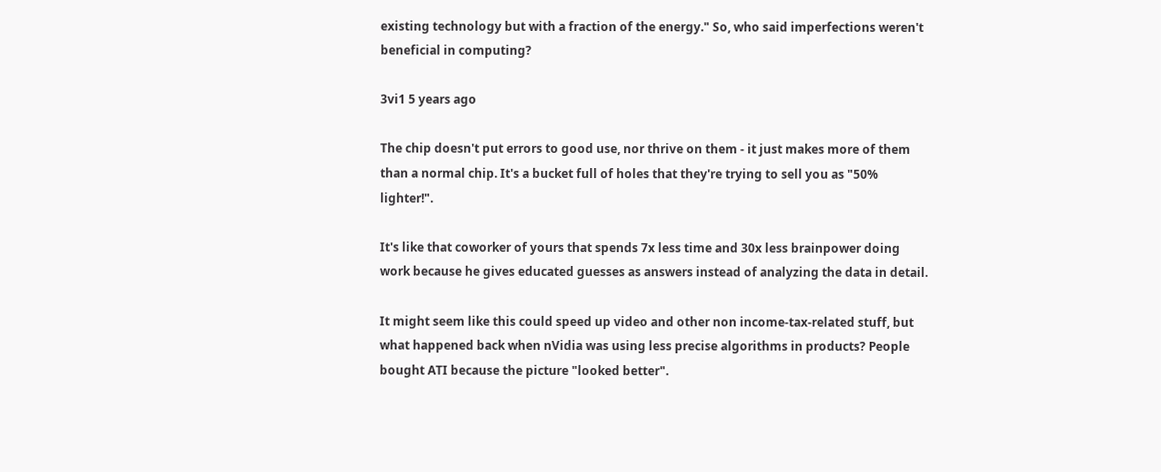existing technology but with a fraction of the energy." So, who said imperfections weren't beneficial in computing?

3vi1 5 years ago

The chip doesn't put errors to good use, nor thrive on them - it just makes more of them than a normal chip. It's a bucket full of holes that they're trying to sell you as "50% lighter!".

It's like that coworker of yours that spends 7x less time and 30x less brainpower doing work because he gives educated guesses as answers instead of analyzing the data in detail.

It might seem like this could speed up video and other non income-tax-related stuff, but what happened back when nVidia was using less precise algorithms in products? People bought ATI because the picture "looked better".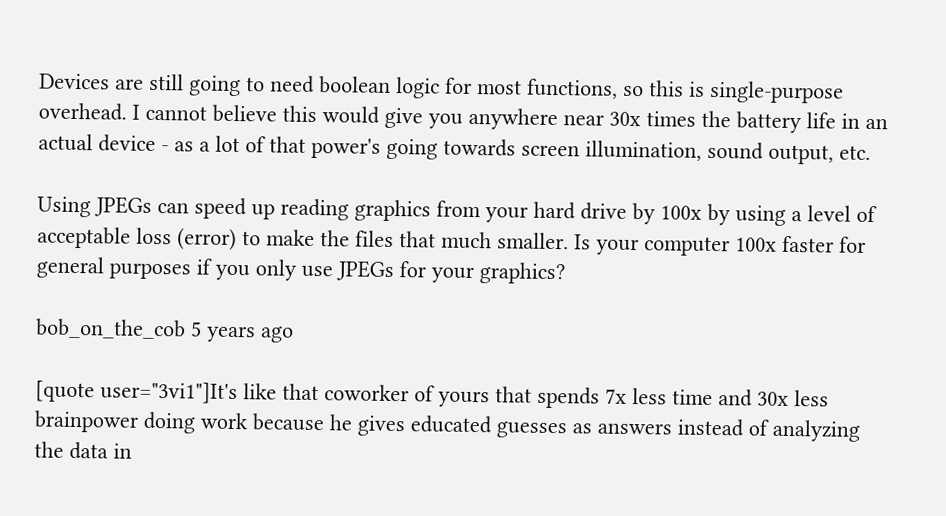Devices are still going to need boolean logic for most functions, so this is single-purpose overhead. I cannot believe this would give you anywhere near 30x times the battery life in an actual device - as a lot of that power's going towards screen illumination, sound output, etc.

Using JPEGs can speed up reading graphics from your hard drive by 100x by using a level of acceptable loss (error) to make the files that much smaller. Is your computer 100x faster for general purposes if you only use JPEGs for your graphics?

bob_on_the_cob 5 years ago

[quote user="3vi1"]It's like that coworker of yours that spends 7x less time and 30x less brainpower doing work because he gives educated guesses as answers instead of analyzing the data in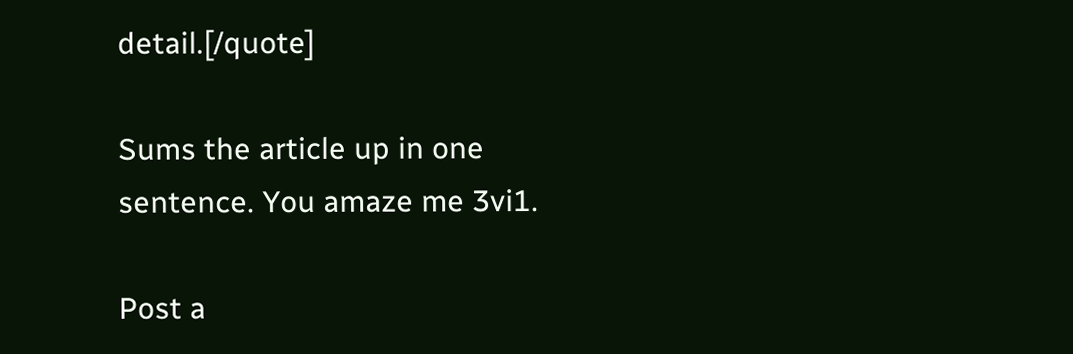detail.[/quote]

Sums the article up in one sentence. You amaze me 3vi1.

Post a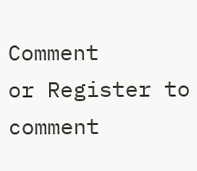Comment
or Register to comment